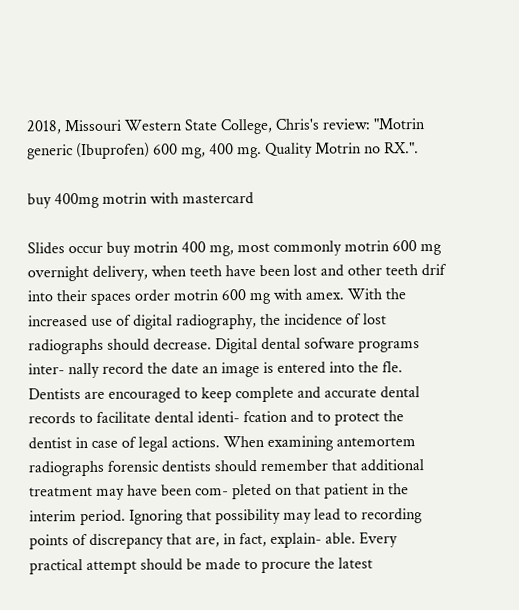2018, Missouri Western State College, Chris's review: "Motrin generic (Ibuprofen) 600 mg, 400 mg. Quality Motrin no RX.".

buy 400mg motrin with mastercard

Slides occur buy motrin 400 mg, most commonly motrin 600 mg overnight delivery, when teeth have been lost and other teeth drif into their spaces order motrin 600 mg with amex. With the increased use of digital radiography, the incidence of lost radiographs should decrease. Digital dental sofware programs inter- nally record the date an image is entered into the fle. Dentists are encouraged to keep complete and accurate dental records to facilitate dental identi- fcation and to protect the dentist in case of legal actions. When examining antemortem radiographs forensic dentists should remember that additional treatment may have been com- pleted on that patient in the interim period. Ignoring that possibility may lead to recording points of discrepancy that are, in fact, explain- able. Every practical attempt should be made to procure the latest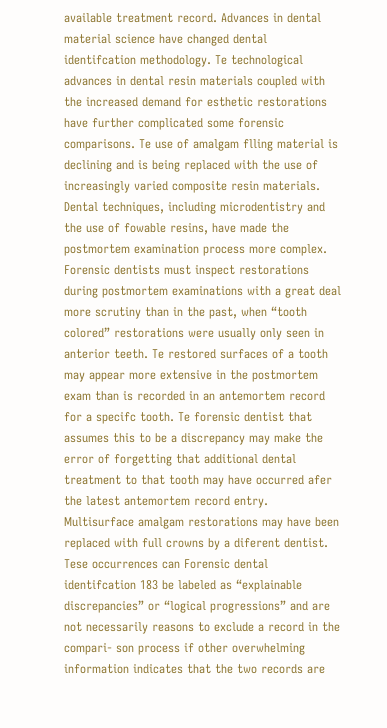available treatment record. Advances in dental material science have changed dental identifcation methodology. Te technological advances in dental resin materials coupled with the increased demand for esthetic restorations have further complicated some forensic comparisons. Te use of amalgam flling material is declining and is being replaced with the use of increasingly varied composite resin materials. Dental techniques, including microdentistry and the use of fowable resins, have made the postmortem examination process more complex. Forensic dentists must inspect restorations during postmortem examinations with a great deal more scrutiny than in the past, when “tooth colored” restorations were usually only seen in anterior teeth. Te restored surfaces of a tooth may appear more extensive in the postmortem exam than is recorded in an antemortem record for a specifc tooth. Te forensic dentist that assumes this to be a discrepancy may make the error of forgetting that additional dental treatment to that tooth may have occurred afer the latest antemortem record entry. Multisurface amalgam restorations may have been replaced with full crowns by a diferent dentist. Tese occurrences can Forensic dental identifcation 183 be labeled as “explainable discrepancies” or “logical progressions” and are not necessarily reasons to exclude a record in the compari- son process if other overwhelming information indicates that the two records are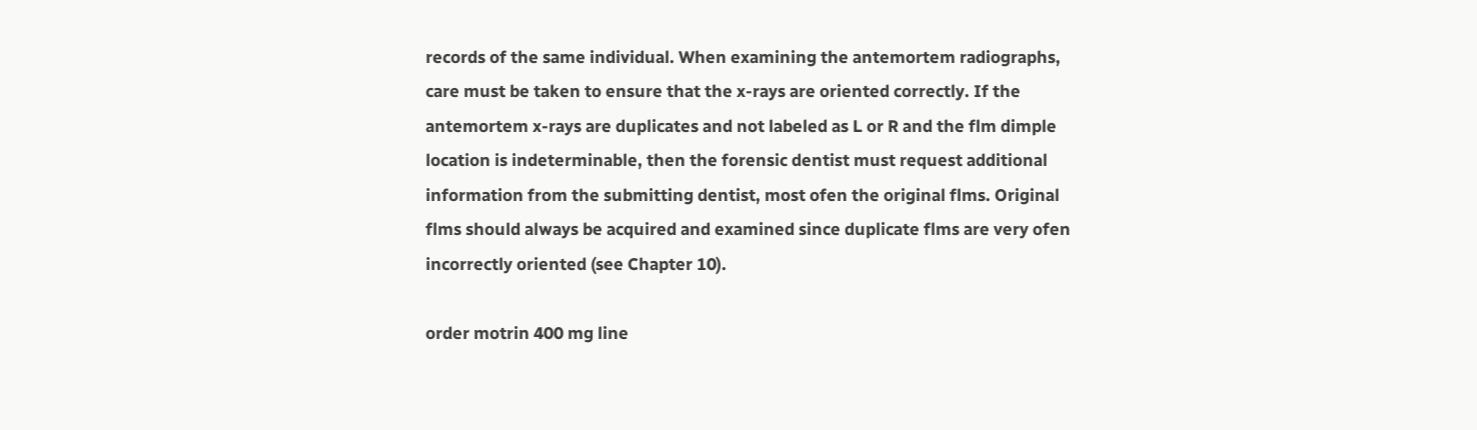records of the same individual. When examining the antemortem radiographs, care must be taken to ensure that the x-rays are oriented correctly. If the antemortem x-rays are duplicates and not labeled as L or R and the flm dimple location is indeterminable, then the forensic dentist must request additional information from the submitting dentist, most ofen the original flms. Original flms should always be acquired and examined since duplicate flms are very ofen incorrectly oriented (see Chapter 10).

order motrin 400 mg line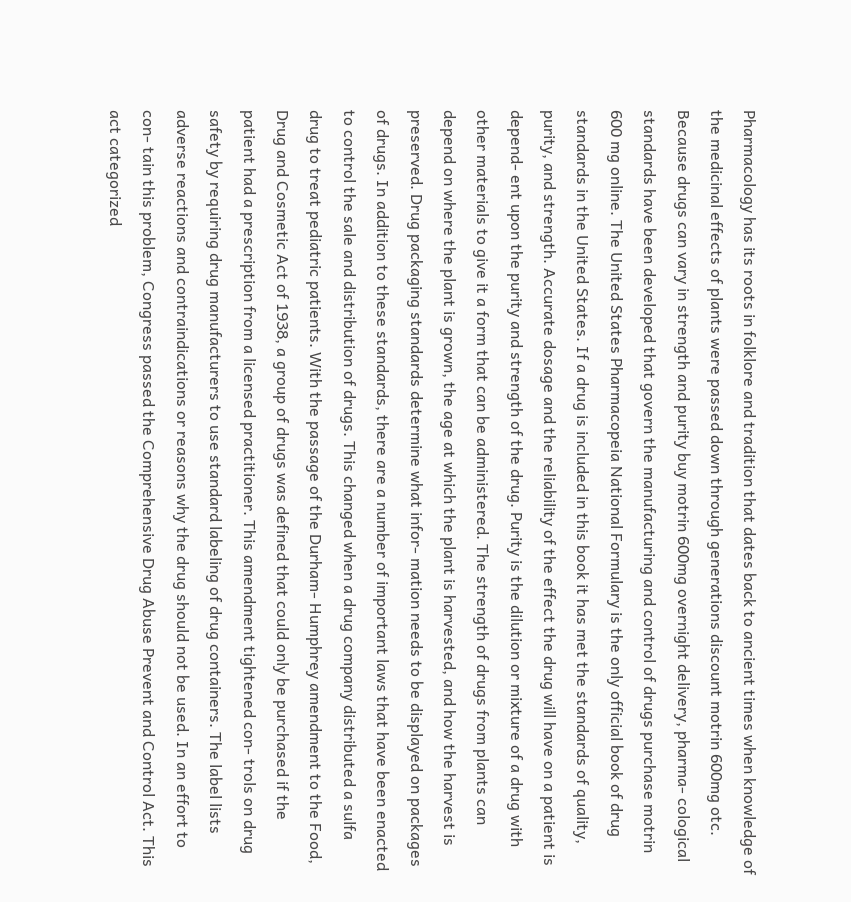Pharmacology has its roots in folklore and tradition that dates back to ancient times when knowledge of the medicinal effects of plants were passed down through generations discount motrin 600mg otc. Because drugs can vary in strength and purity buy motrin 600mg overnight delivery, pharma- cological standards have been developed that govern the manufacturing and control of drugs purchase motrin 600 mg online. The United States Pharmacopeia National Formulary is the only official book of drug standards in the United States. If a drug is included in this book it has met the standards of quality, purity, and strength. Accurate dosage and the reliability of the effect the drug will have on a patient is depend- ent upon the purity and strength of the drug. Purity is the dilution or mixture of a drug with other materials to give it a form that can be administered. The strength of drugs from plants can depend on where the plant is grown, the age at which the plant is harvested, and how the harvest is preserved. Drug packaging standards determine what infor- mation needs to be displayed on packages of drugs. In addition to these standards, there are a number of important laws that have been enacted to control the sale and distribution of drugs. This changed when a drug company distributed a sulfa drug to treat pediatric patients. With the passage of the Durham- Humphrey amendment to the Food, Drug and Cosmetic Act of 1938, a group of drugs was defined that could only be purchased if the patient had a prescription from a licensed practitioner. This amendment tightened con- trols on drug safety by requiring drug manufacturers to use standard labeling of drug containers. The label lists adverse reactions and contraindications or reasons why the drug should not be used. In an effort to con- tain this problem, Congress passed the Comprehensive Drug Abuse Prevent and Control Act. This act categorized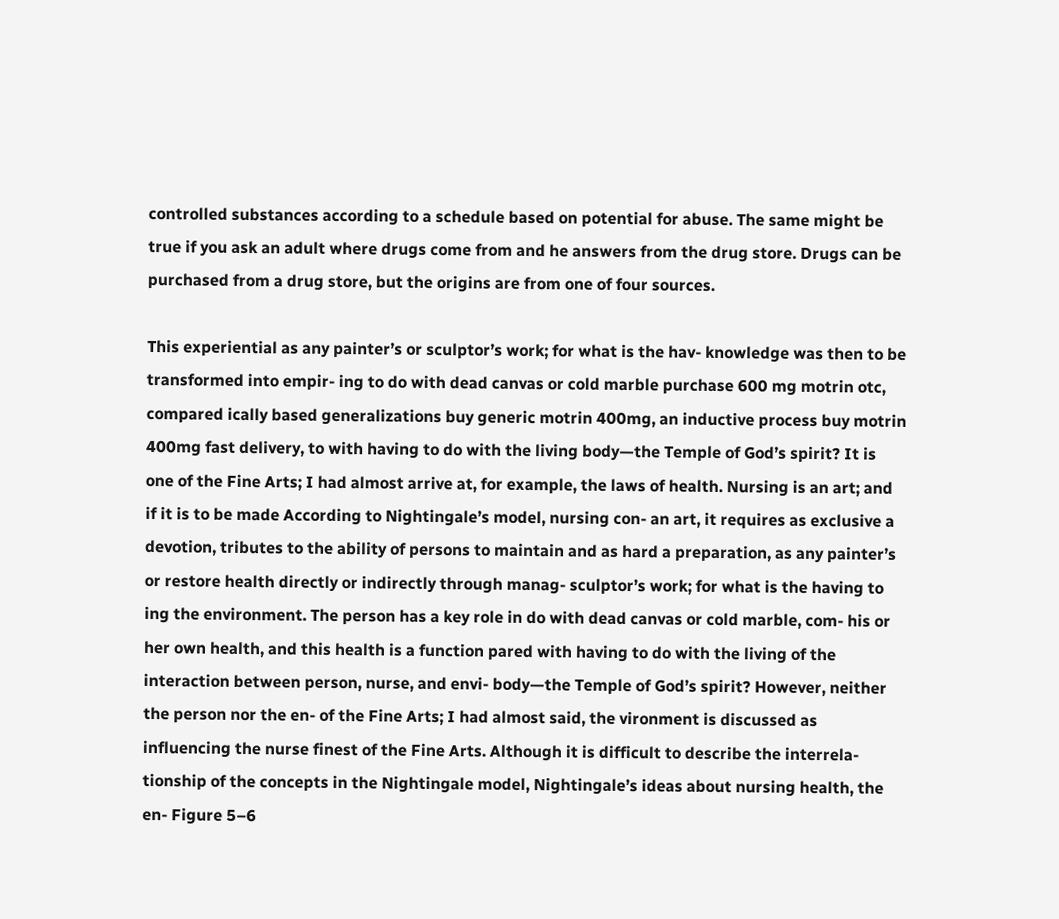controlled substances according to a schedule based on potential for abuse. The same might be true if you ask an adult where drugs come from and he answers from the drug store. Drugs can be purchased from a drug store, but the origins are from one of four sources.

This experiential as any painter’s or sculptor’s work; for what is the hav- knowledge was then to be transformed into empir- ing to do with dead canvas or cold marble purchase 600 mg motrin otc, compared ically based generalizations buy generic motrin 400mg, an inductive process buy motrin 400mg fast delivery, to with having to do with the living body—the Temple of God’s spirit? It is one of the Fine Arts; I had almost arrive at, for example, the laws of health. Nursing is an art; and if it is to be made According to Nightingale’s model, nursing con- an art, it requires as exclusive a devotion, tributes to the ability of persons to maintain and as hard a preparation, as any painter’s or restore health directly or indirectly through manag- sculptor’s work; for what is the having to ing the environment. The person has a key role in do with dead canvas or cold marble, com- his or her own health, and this health is a function pared with having to do with the living of the interaction between person, nurse, and envi- body—the Temple of God’s spirit? However, neither the person nor the en- of the Fine Arts; I had almost said, the vironment is discussed as influencing the nurse finest of the Fine Arts. Although it is difficult to describe the interrela- tionship of the concepts in the Nightingale model, Nightingale’s ideas about nursing health, the en- Figure 5–6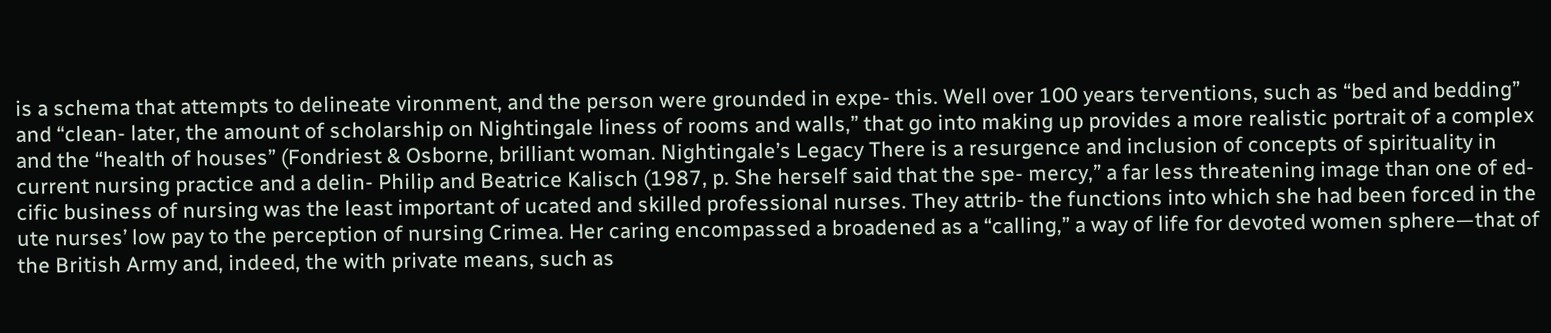is a schema that attempts to delineate vironment, and the person were grounded in expe- this. Well over 100 years terventions, such as “bed and bedding” and “clean- later, the amount of scholarship on Nightingale liness of rooms and walls,” that go into making up provides a more realistic portrait of a complex and the “health of houses” (Fondriest & Osborne, brilliant woman. Nightingale’s Legacy There is a resurgence and inclusion of concepts of spirituality in current nursing practice and a delin- Philip and Beatrice Kalisch (1987, p. She herself said that the spe- mercy,” a far less threatening image than one of ed- cific business of nursing was the least important of ucated and skilled professional nurses. They attrib- the functions into which she had been forced in the ute nurses’ low pay to the perception of nursing Crimea. Her caring encompassed a broadened as a “calling,” a way of life for devoted women sphere—that of the British Army and, indeed, the with private means, such as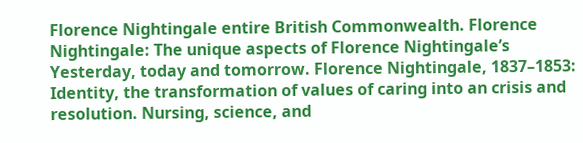Florence Nightingale entire British Commonwealth. Florence Nightingale: The unique aspects of Florence Nightingale’s Yesterday, today and tomorrow. Florence Nightingale, 1837–1853: Identity, the transformation of values of caring into an crisis and resolution. Nursing, science, and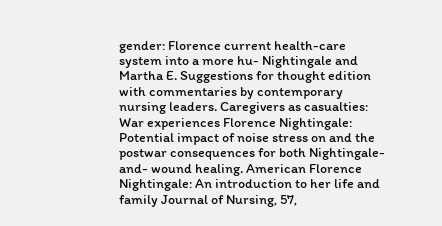gender: Florence current health-care system into a more hu- Nightingale and Martha E. Suggestions for thought edition with commentaries by contemporary nursing leaders. Caregivers as casualties: War experiences Florence Nightingale: Potential impact of noise stress on and the postwar consequences for both Nightingale-and- wound healing. American Florence Nightingale: An introduction to her life and family Journal of Nursing, 57,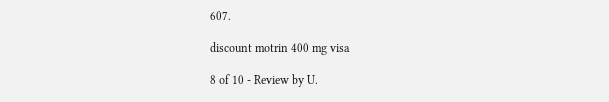607.

discount motrin 400 mg visa

8 of 10 - Review by U.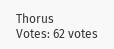Thorus
Votes: 62 votes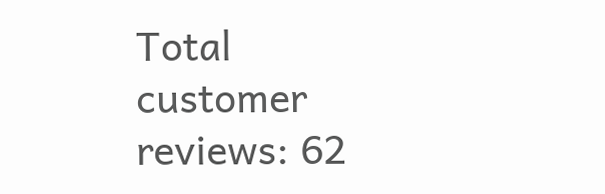Total customer reviews: 62